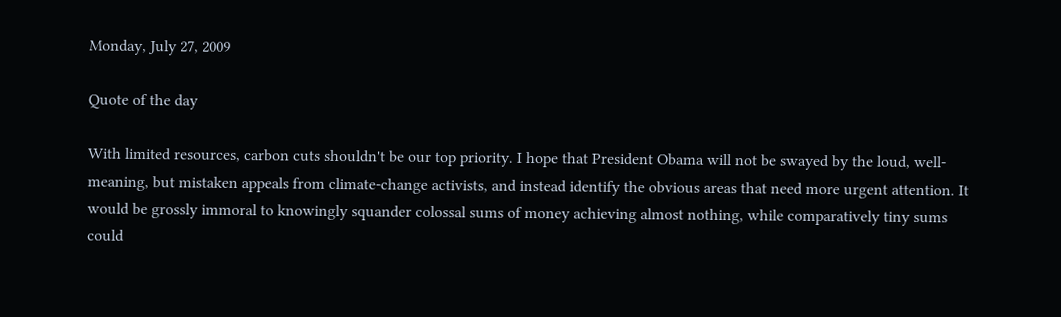Monday, July 27, 2009

Quote of the day

With limited resources, carbon cuts shouldn't be our top priority. I hope that President Obama will not be swayed by the loud, well-meaning, but mistaken appeals from climate-change activists, and instead identify the obvious areas that need more urgent attention. It would be grossly immoral to knowingly squander colossal sums of money achieving almost nothing, while comparatively tiny sums could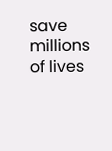save millions of lives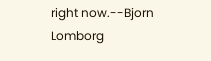right now.--Bjorn Lomborg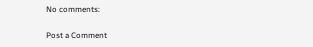No comments:

Post a Comment